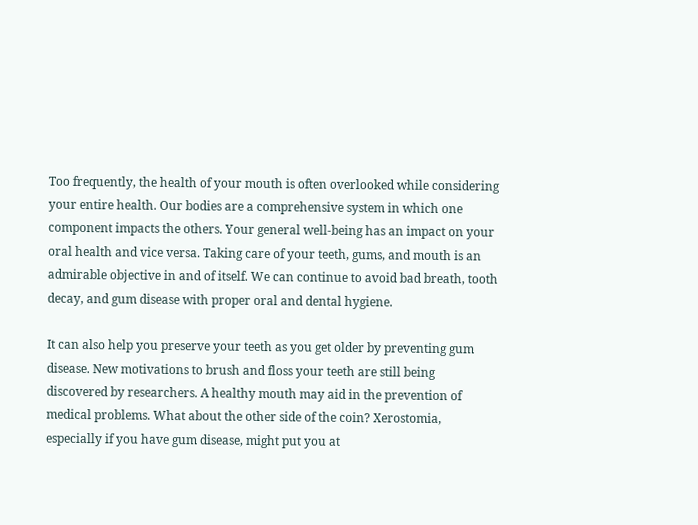Too frequently, the health of your mouth is often overlooked while considering your entire health. Our bodies are a comprehensive system in which one component impacts the others. Your general well-being has an impact on your oral health and vice versa. Taking care of your teeth, gums, and mouth is an admirable objective in and of itself. We can continue to avoid bad breath, tooth decay, and gum disease with proper oral and dental hygiene.

It can also help you preserve your teeth as you get older by preventing gum disease. New motivations to brush and floss your teeth are still being discovered by researchers. A healthy mouth may aid in the prevention of medical problems. What about the other side of the coin? Xerostomia, especially if you have gum disease, might put you at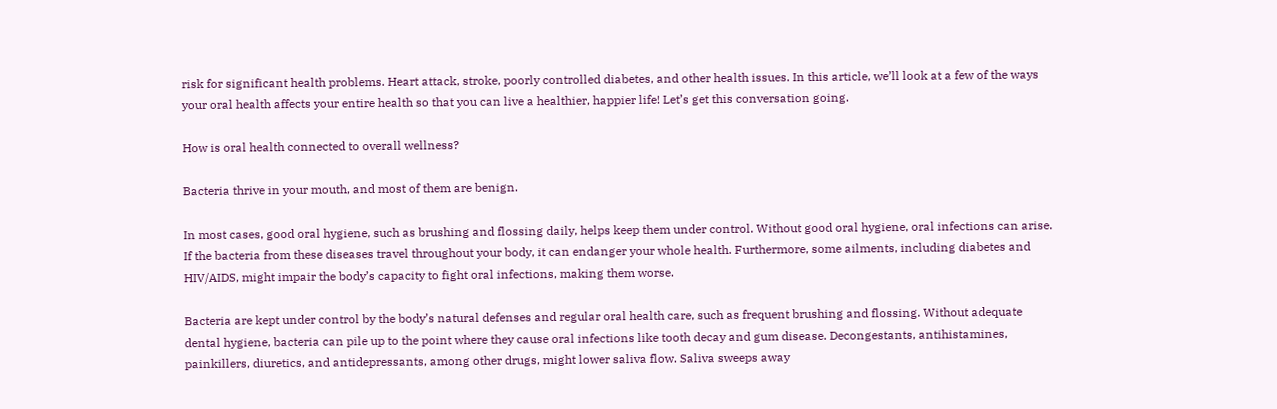risk for significant health problems. Heart attack, stroke, poorly controlled diabetes, and other health issues. In this article, we’ll look at a few of the ways your oral health affects your entire health so that you can live a healthier, happier life! Let’s get this conversation going.

How is oral health connected to overall wellness?

Bacteria thrive in your mouth, and most of them are benign.

In most cases, good oral hygiene, such as brushing and flossing daily, helps keep them under control. Without good oral hygiene, oral infections can arise. If the bacteria from these diseases travel throughout your body, it can endanger your whole health. Furthermore, some ailments, including diabetes and HIV/AIDS, might impair the body’s capacity to fight oral infections, making them worse.

Bacteria are kept under control by the body’s natural defenses and regular oral health care, such as frequent brushing and flossing. Without adequate dental hygiene, bacteria can pile up to the point where they cause oral infections like tooth decay and gum disease. Decongestants, antihistamines, painkillers, diuretics, and antidepressants, among other drugs, might lower saliva flow. Saliva sweeps away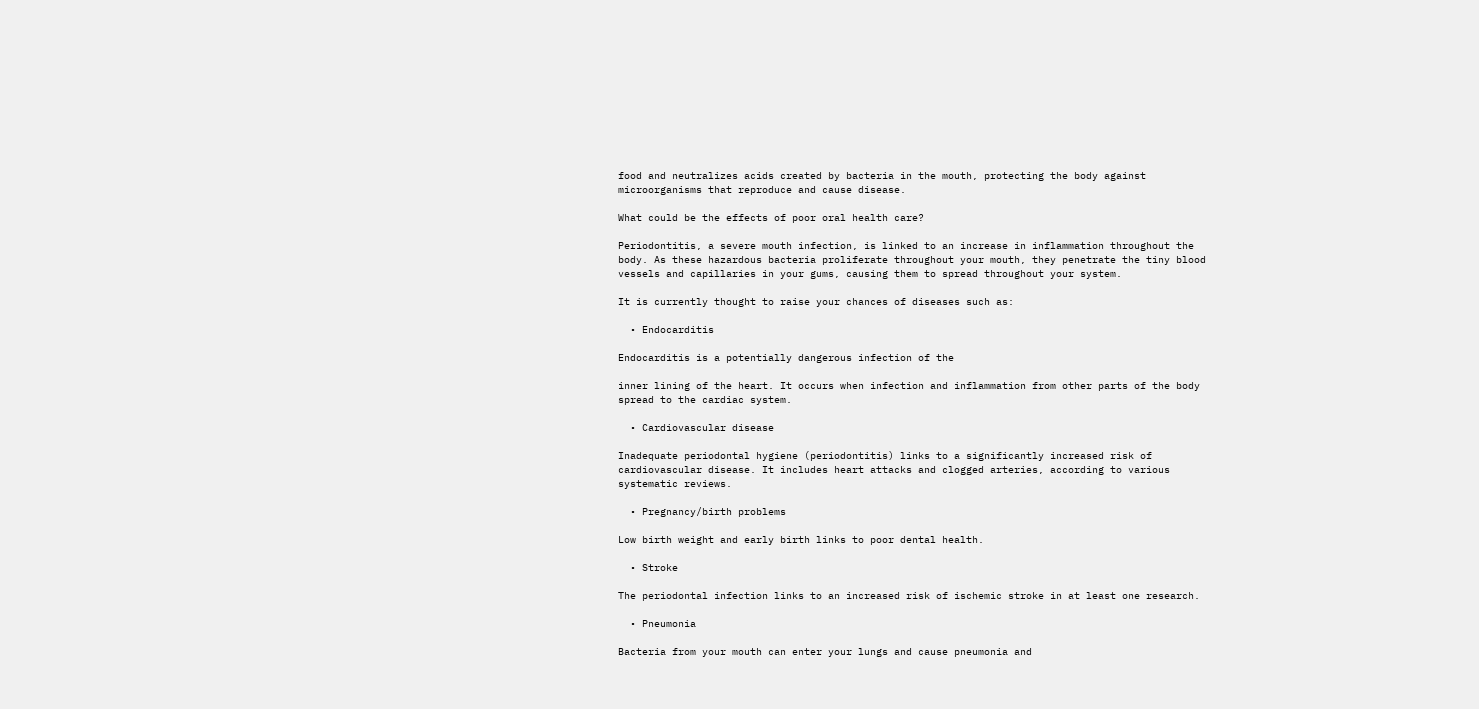food and neutralizes acids created by bacteria in the mouth, protecting the body against microorganisms that reproduce and cause disease.

What could be the effects of poor oral health care?

Periodontitis, a severe mouth infection, is linked to an increase in inflammation throughout the body. As these hazardous bacteria proliferate throughout your mouth, they penetrate the tiny blood vessels and capillaries in your gums, causing them to spread throughout your system.

It is currently thought to raise your chances of diseases such as:

  • Endocarditis

Endocarditis is a potentially dangerous infection of the

inner lining of the heart. It occurs when infection and inflammation from other parts of the body spread to the cardiac system.

  • Cardiovascular disease

Inadequate periodontal hygiene (periodontitis) links to a significantly increased risk of cardiovascular disease. It includes heart attacks and clogged arteries, according to various systematic reviews.

  • Pregnancy/birth problems

Low birth weight and early birth links to poor dental health.

  • Stroke

The periodontal infection links to an increased risk of ischemic stroke in at least one research.

  • Pneumonia

Bacteria from your mouth can enter your lungs and cause pneumonia and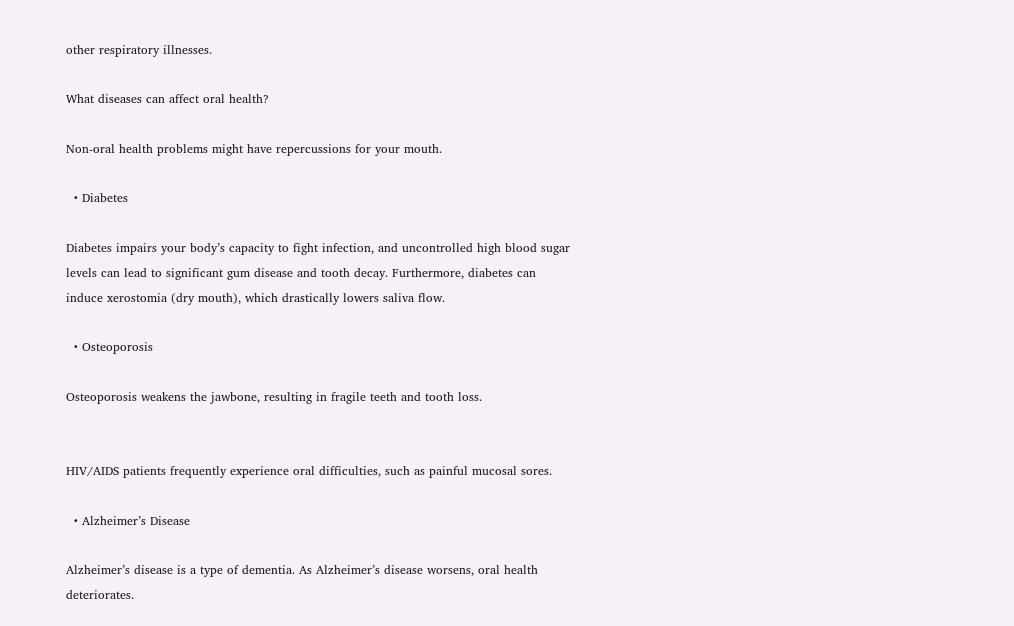other respiratory illnesses.

What diseases can affect oral health?

Non-oral health problems might have repercussions for your mouth.

  • Diabetes

Diabetes impairs your body’s capacity to fight infection, and uncontrolled high blood sugar levels can lead to significant gum disease and tooth decay. Furthermore, diabetes can induce xerostomia (dry mouth), which drastically lowers saliva flow.

  • Osteoporosis

Osteoporosis weakens the jawbone, resulting in fragile teeth and tooth loss.


HIV/AIDS patients frequently experience oral difficulties, such as painful mucosal sores.

  • Alzheimer’s Disease

Alzheimer’s disease is a type of dementia. As Alzheimer’s disease worsens, oral health deteriorates.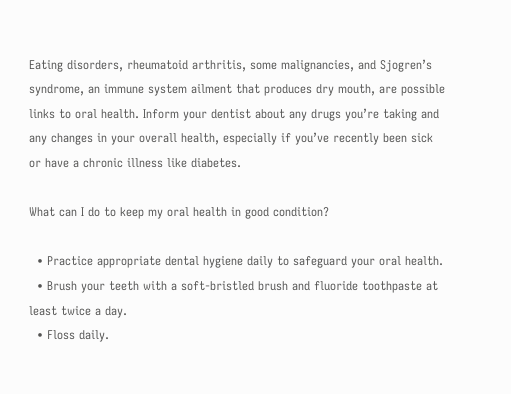Eating disorders, rheumatoid arthritis, some malignancies, and Sjogren’s syndrome, an immune system ailment that produces dry mouth, are possible links to oral health. Inform your dentist about any drugs you’re taking and any changes in your overall health, especially if you’ve recently been sick or have a chronic illness like diabetes.

What can I do to keep my oral health in good condition?

  • Practice appropriate dental hygiene daily to safeguard your oral health.
  • Brush your teeth with a soft-bristled brush and fluoride toothpaste at least twice a day.
  • Floss daily.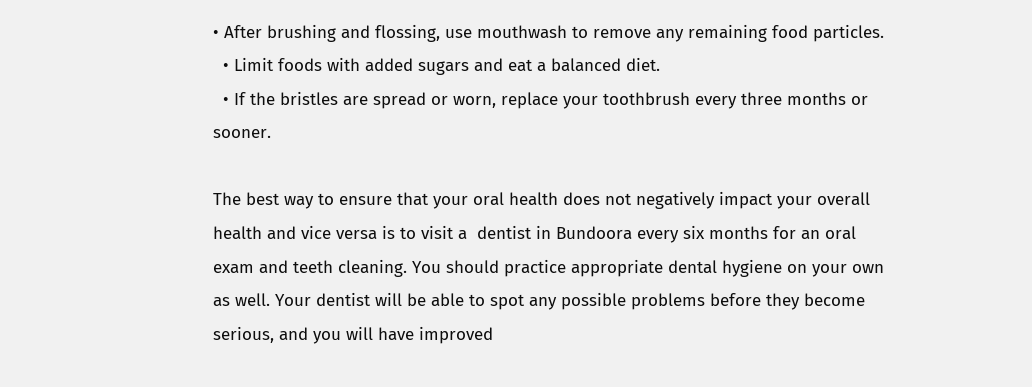• After brushing and flossing, use mouthwash to remove any remaining food particles.
  • Limit foods with added sugars and eat a balanced diet.
  • If the bristles are spread or worn, replace your toothbrush every three months or sooner.

The best way to ensure that your oral health does not negatively impact your overall health and vice versa is to visit a  dentist in Bundoora every six months for an oral exam and teeth cleaning. You should practice appropriate dental hygiene on your own as well. Your dentist will be able to spot any possible problems before they become serious, and you will have improved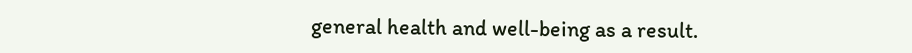general health and well-being as a result.